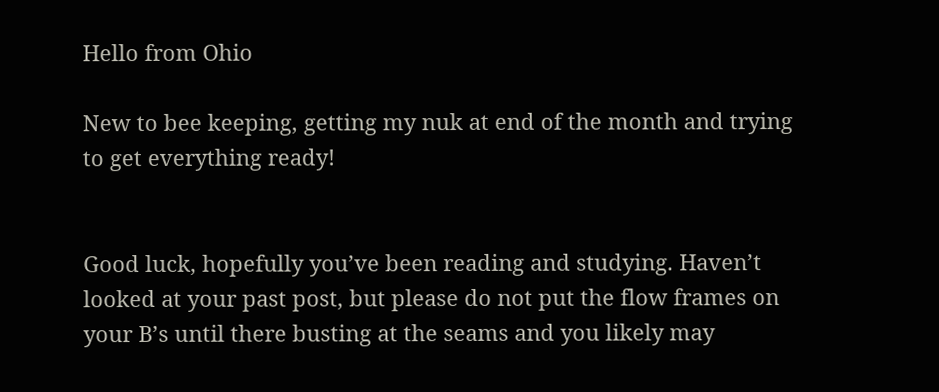Hello from Ohio

New to bee keeping, getting my nuk at end of the month and trying to get everything ready!


Good luck, hopefully you’ve been reading and studying. Haven’t looked at your past post, but please do not put the flow frames on your B’s until there busting at the seams and you likely may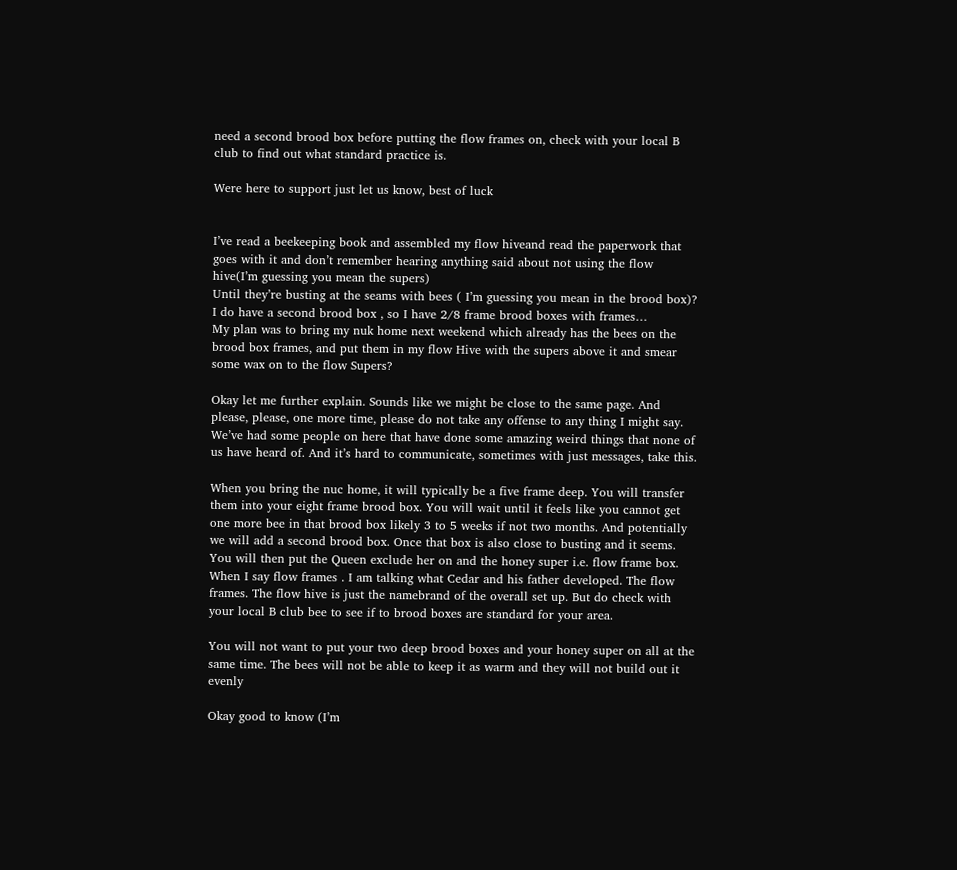need a second brood box before putting the flow frames on, check with your local B club to find out what standard practice is.

Were here to support just let us know, best of luck


I’ve read a beekeeping book and assembled my flow hiveand read the paperwork that goes with it and don’t remember hearing anything said about not using the flow hive(I’m guessing you mean the supers)
Until they’re busting at the seams with bees ( I’m guessing you mean in the brood box)?
I do have a second brood box , so I have 2/8 frame brood boxes with frames…
My plan was to bring my nuk home next weekend which already has the bees on the brood box frames, and put them in my flow Hive with the supers above it and smear some wax on to the flow Supers?

Okay let me further explain. Sounds like we might be close to the same page. And please, please, one more time, please do not take any offense to any thing I might say. We’ve had some people on here that have done some amazing weird things that none of us have heard of. And it’s hard to communicate, sometimes with just messages, take this.

When you bring the nuc home, it will typically be a five frame deep. You will transfer them into your eight frame brood box. You will wait until it feels like you cannot get one more bee in that brood box likely 3 to 5 weeks if not two months. And potentially we will add a second brood box. Once that box is also close to busting and it seems. You will then put the Queen exclude her on and the honey super i.e. flow frame box. When I say flow frames . I am talking what Cedar and his father developed. The flow frames. The flow hive is just the namebrand of the overall set up. But do check with your local B club bee to see if to brood boxes are standard for your area.

You will not want to put your two deep brood boxes and your honey super on all at the same time. The bees will not be able to keep it as warm and they will not build out it evenly

Okay good to know (I’m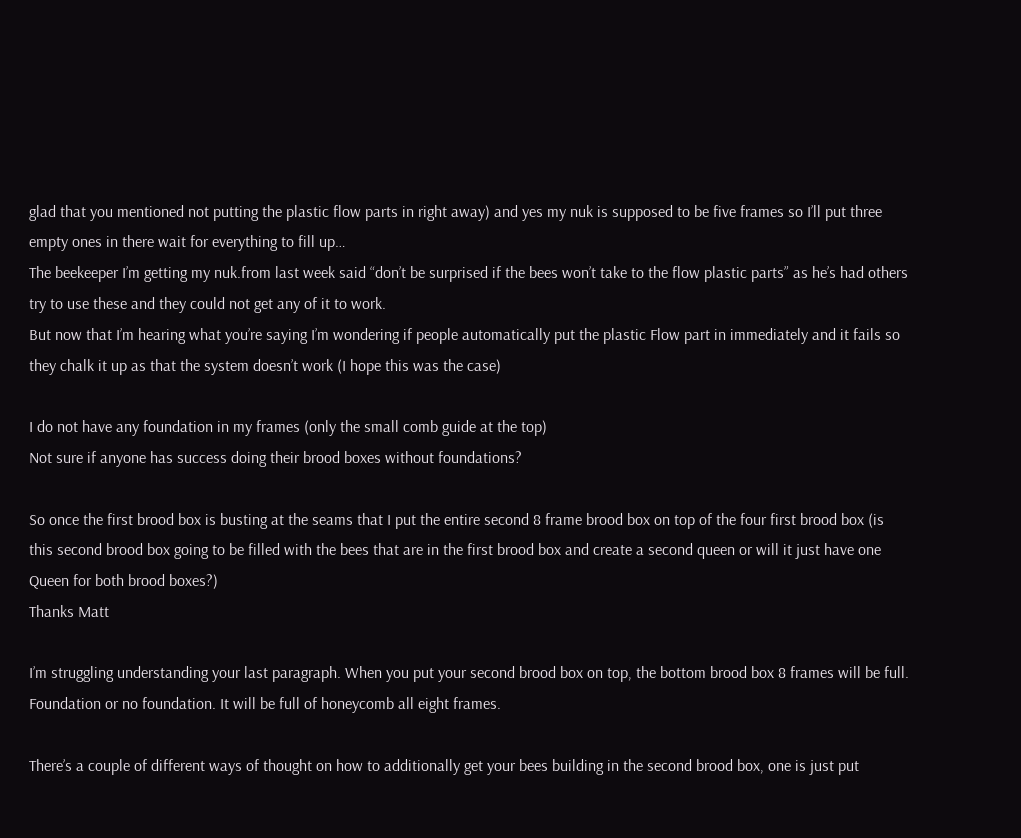glad that you mentioned not putting the plastic flow parts in right away) and yes my nuk is supposed to be five frames so I’ll put three empty ones in there wait for everything to fill up…
The beekeeper I’m getting my nuk.from last week said “don’t be surprised if the bees won’t take to the flow plastic parts” as he’s had others try to use these and they could not get any of it to work.
But now that I’m hearing what you’re saying I’m wondering if people automatically put the plastic Flow part in immediately and it fails so they chalk it up as that the system doesn’t work (I hope this was the case)

I do not have any foundation in my frames (only the small comb guide at the top)
Not sure if anyone has success doing their brood boxes without foundations?

So once the first brood box is busting at the seams that I put the entire second 8 frame brood box on top of the four first brood box (is this second brood box going to be filled with the bees that are in the first brood box and create a second queen or will it just have one Queen for both brood boxes?)
Thanks Matt

I’m struggling understanding your last paragraph. When you put your second brood box on top, the bottom brood box 8 frames will be full. Foundation or no foundation. It will be full of honeycomb all eight frames.

There’s a couple of different ways of thought on how to additionally get your bees building in the second brood box, one is just put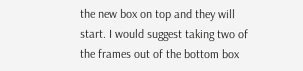the new box on top and they will start. I would suggest taking two of the frames out of the bottom box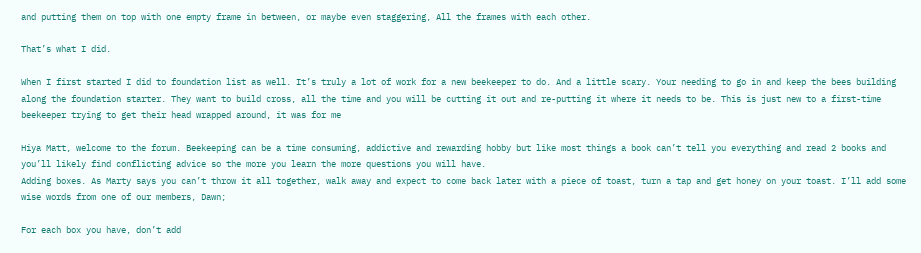and putting them on top with one empty frame in between, or maybe even staggering, All the frames with each other.

That’s what I did.

When I first started I did to foundation list as well. It’s truly a lot of work for a new beekeeper to do. And a little scary. Your needing to go in and keep the bees building along the foundation starter. They want to build cross, all the time and you will be cutting it out and re-putting it where it needs to be. This is just new to a first-time beekeeper trying to get their head wrapped around, it was for me

Hiya Matt, welcome to the forum. Beekeeping can be a time consuming, addictive and rewarding hobby but like most things a book can’t tell you everything and read 2 books and you’ll likely find conflicting advice so the more you learn the more questions you will have.
Adding boxes. As Marty says you can’t throw it all together, walk away and expect to come back later with a piece of toast, turn a tap and get honey on your toast. I’ll add some wise words from one of our members, Dawn;

For each box you have, don’t add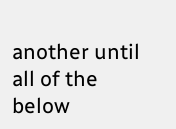another until all of the below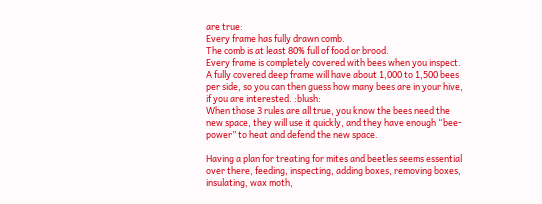are true:
Every frame has fully drawn comb.
The comb is at least 80% full of food or brood.
Every frame is completely covered with bees when you inspect. A fully covered deep frame will have about 1,000 to 1,500 bees per side, so you can then guess how many bees are in your hive, if you are interested. :blush:
When those 3 rules are all true, you know the bees need the new space, they will use it quickly, and they have enough “bee-power” to heat and defend the new space.

Having a plan for treating for mites and beetles seems essential over there, feeding, inspecting, adding boxes, removing boxes, insulating, wax moth,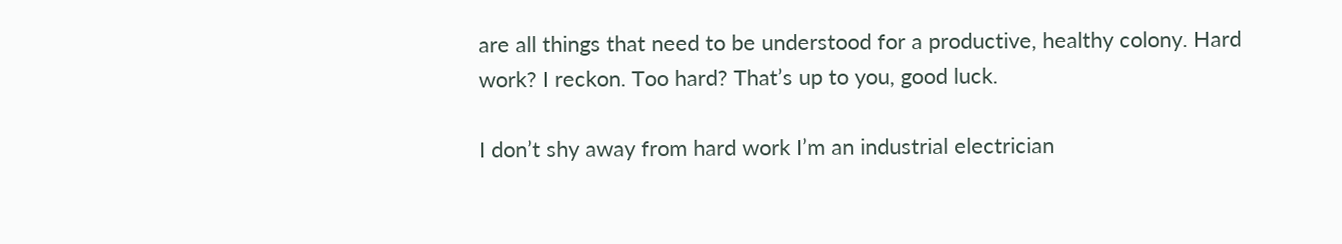are all things that need to be understood for a productive, healthy colony. Hard work? I reckon. Too hard? That’s up to you, good luck.

I don’t shy away from hard work I’m an industrial electrician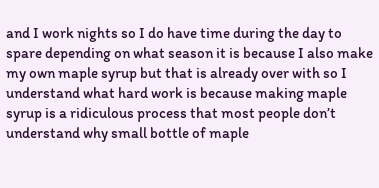and I work nights so I do have time during the day to spare depending on what season it is because I also make my own maple syrup but that is already over with so I understand what hard work is because making maple syrup is a ridiculous process that most people don’t understand why small bottle of maple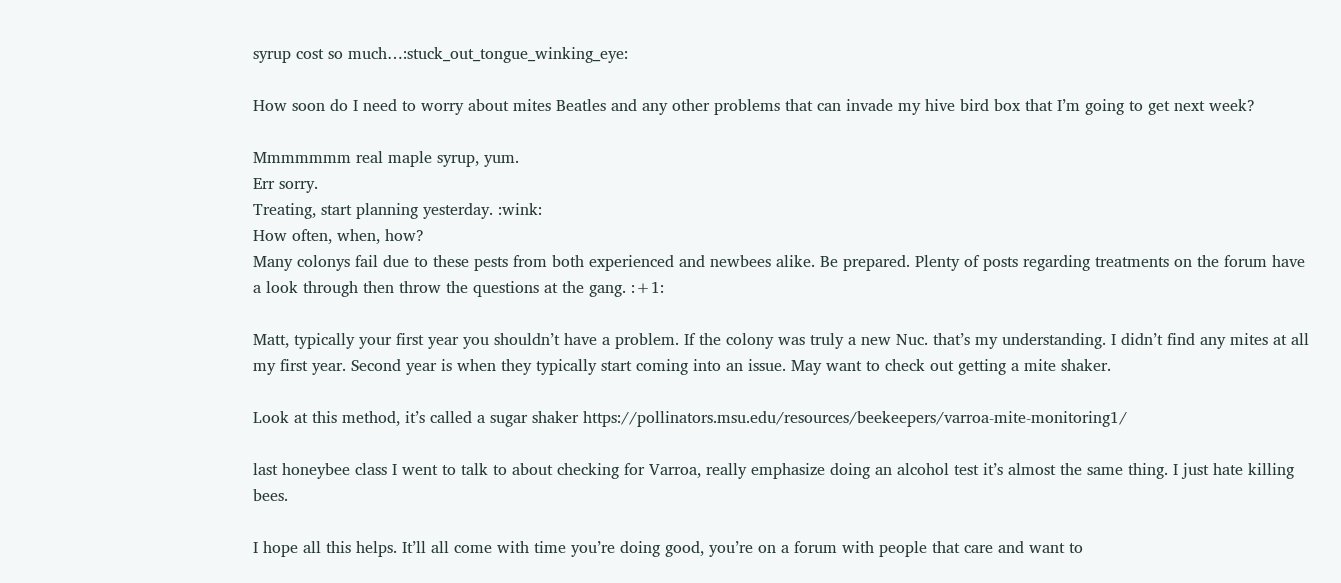syrup cost so much…:stuck_out_tongue_winking_eye:

How soon do I need to worry about mites Beatles and any other problems that can invade my hive bird box that I’m going to get next week?

Mmmmmmm real maple syrup, yum.
Err sorry.
Treating, start planning yesterday. :wink:
How often, when, how?
Many colonys fail due to these pests from both experienced and newbees alike. Be prepared. Plenty of posts regarding treatments on the forum have a look through then throw the questions at the gang. :+1:

Matt, typically your first year you shouldn’t have a problem. If the colony was truly a new Nuc. that’s my understanding. I didn’t find any mites at all my first year. Second year is when they typically start coming into an issue. May want to check out getting a mite shaker.

Look at this method, it’s called a sugar shaker https://pollinators.msu.edu/resources/beekeepers/varroa-mite-monitoring1/

last honeybee class I went to talk to about checking for Varroa, really emphasize doing an alcohol test it’s almost the same thing. I just hate killing bees.

I hope all this helps. It’ll all come with time you’re doing good, you’re on a forum with people that care and want to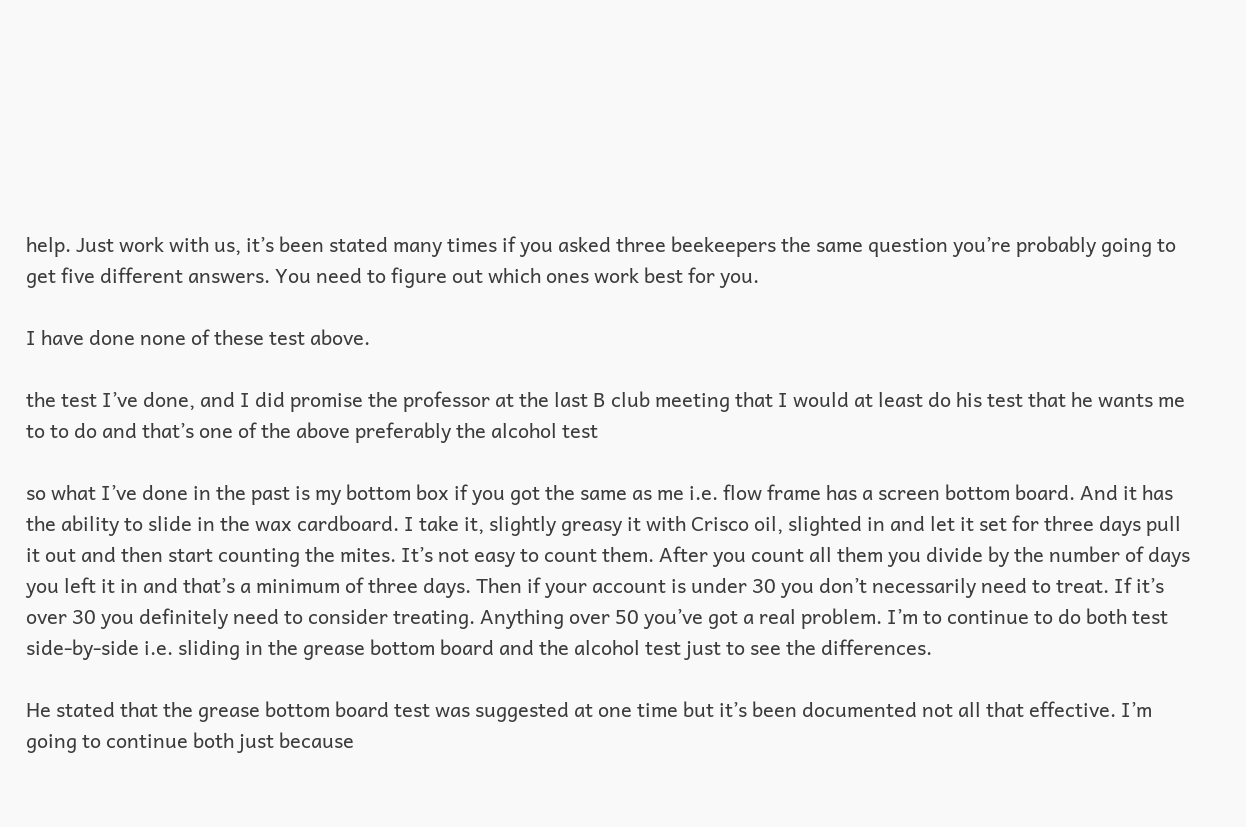help. Just work with us, it’s been stated many times if you asked three beekeepers the same question you’re probably going to get five different answers. You need to figure out which ones work best for you.

I have done none of these test above.

the test I’ve done, and I did promise the professor at the last B club meeting that I would at least do his test that he wants me to to do and that’s one of the above preferably the alcohol test

so what I’ve done in the past is my bottom box if you got the same as me i.e. flow frame has a screen bottom board. And it has the ability to slide in the wax cardboard. I take it, slightly greasy it with Crisco oil, slighted in and let it set for three days pull it out and then start counting the mites. It’s not easy to count them. After you count all them you divide by the number of days you left it in and that’s a minimum of three days. Then if your account is under 30 you don’t necessarily need to treat. If it’s over 30 you definitely need to consider treating. Anything over 50 you’ve got a real problem. I’m to continue to do both test side-by-side i.e. sliding in the grease bottom board and the alcohol test just to see the differences.

He stated that the grease bottom board test was suggested at one time but it’s been documented not all that effective. I’m going to continue both just because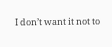I don’t want it not to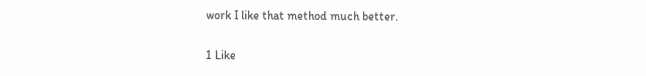work I like that method much better.

1 Like